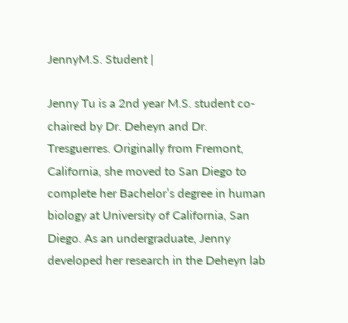JennyM.S. Student |

Jenny Tu is a 2nd year M.S. student co-chaired by Dr. Deheyn and Dr. Tresguerres. Originally from Fremont, California, she moved to San Diego to complete her Bachelor’s degree in human biology at University of California, San Diego. As an undergraduate, Jenny developed her research in the Deheyn lab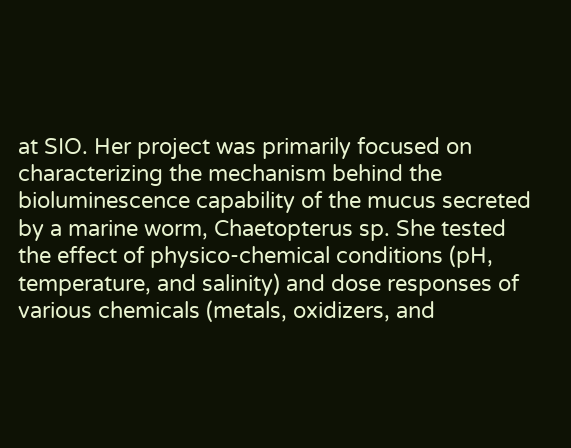at SIO. Her project was primarily focused on characterizing the mechanism behind the bioluminescence capability of the mucus secreted by a marine worm, Chaetopterus sp. She tested the effect of physico-chemical conditions (pH, temperature, and salinity) and dose responses of various chemicals (metals, oxidizers, and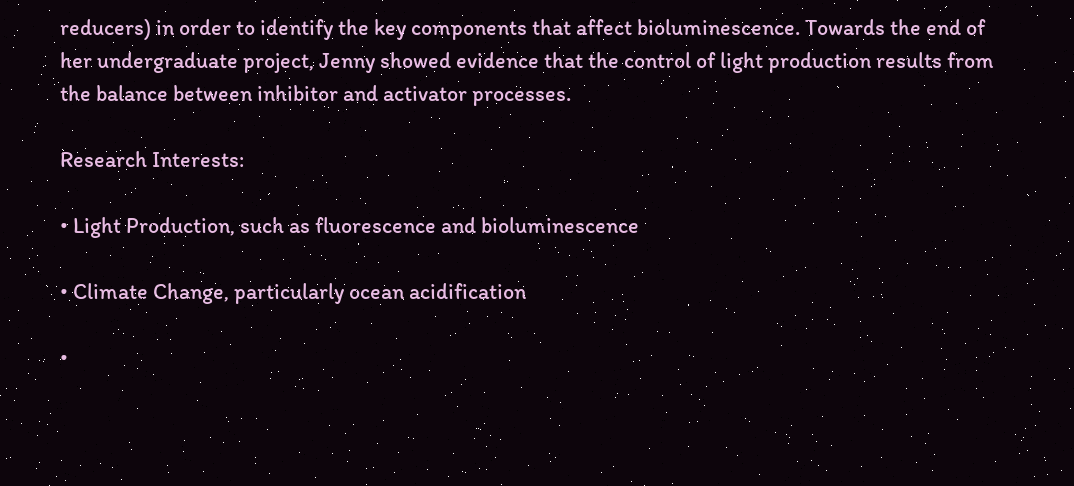reducers) in order to identify the key components that affect bioluminescence. Towards the end of her undergraduate project, Jenny showed evidence that the control of light production results from the balance between inhibitor and activator processes.

Research Interests:

• Light Production, such as fluorescence and bioluminescence

• Climate Change, particularly ocean acidification

•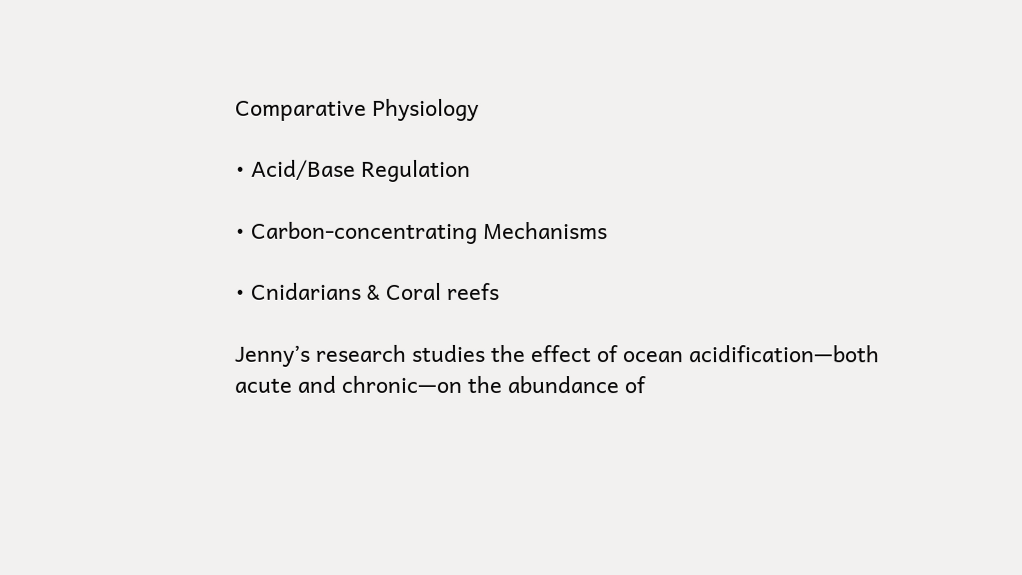Comparative Physiology

• Acid/Base Regulation

• Carbon-concentrating Mechanisms

• Cnidarians & Coral reefs

Jenny’s research studies the effect of ocean acidification—both acute and chronic—on the abundance of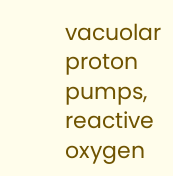vacuolar proton pumps, reactive oxygen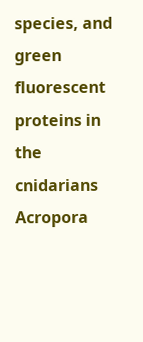species, and green fluorescent proteins in the cnidarians Acropora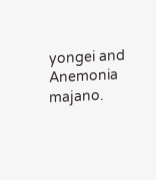yongei and Anemonia majano.